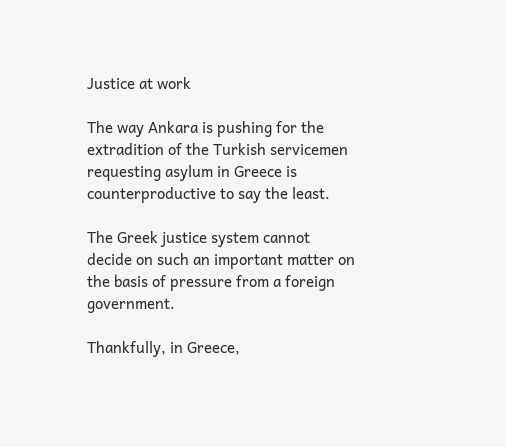Justice at work

The way Ankara is pushing for the extradition of the Turkish servicemen requesting asylum in Greece is counterproductive to say the least.

The Greek justice system cannot decide on such an important matter on the basis of pressure from a foreign government.

Thankfully, in Greece,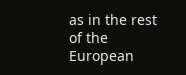as in the rest of the European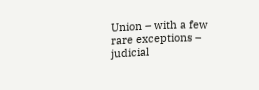Union – with a few rare exceptions – judicial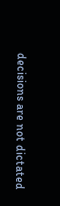decisions are not dictated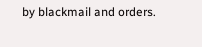by blackmail and orders.